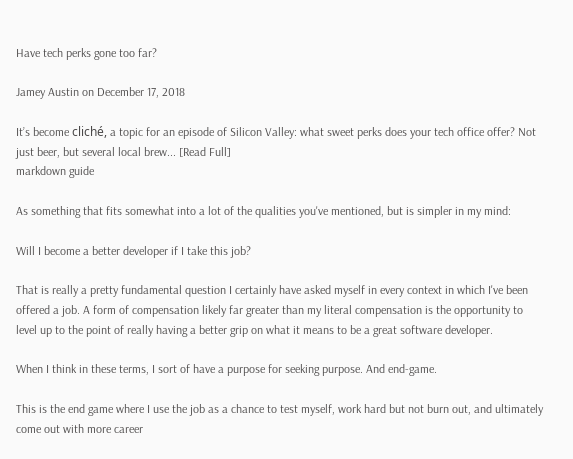Have tech perks gone too far?

Jamey Austin on December 17, 2018

It’s become cliché, a topic for an episode of Silicon Valley: what sweet perks does your tech office offer? Not just beer, but several local brew... [Read Full]
markdown guide

As something that fits somewhat into a lot of the qualities you've mentioned, but is simpler in my mind:

Will I become a better developer if I take this job?

That is really a pretty fundamental question I certainly have asked myself in every context in which I've been offered a job. A form of compensation likely far greater than my literal compensation is the opportunity to level up to the point of really having a better grip on what it means to be a great software developer.

When I think in these terms, I sort of have a purpose for seeking purpose. And end-game.

This is the end game where I use the job as a chance to test myself, work hard but not burn out, and ultimately come out with more career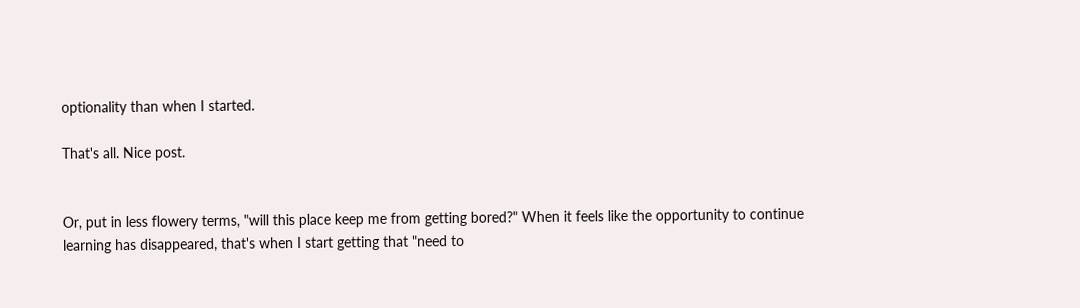optionality than when I started.

That's all. Nice post.


Or, put in less flowery terms, "will this place keep me from getting bored?" When it feels like the opportunity to continue learning has disappeared, that's when I start getting that "need to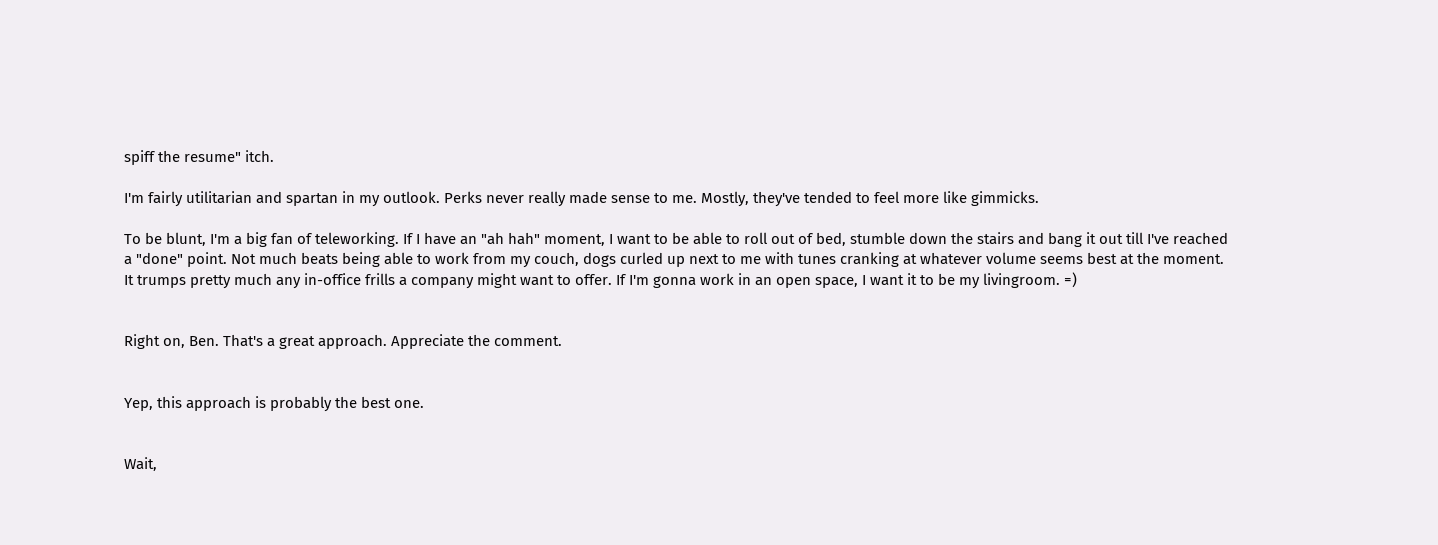spiff the resume" itch.

I'm fairly utilitarian and spartan in my outlook. Perks never really made sense to me. Mostly, they've tended to feel more like gimmicks.

To be blunt, I'm a big fan of teleworking. If I have an "ah hah" moment, I want to be able to roll out of bed, stumble down the stairs and bang it out till I've reached a "done" point. Not much beats being able to work from my couch, dogs curled up next to me with tunes cranking at whatever volume seems best at the moment. It trumps pretty much any in-office frills a company might want to offer. If I'm gonna work in an open space, I want it to be my livingroom. =)


Right on, Ben. That's a great approach. Appreciate the comment.


Yep, this approach is probably the best one.


Wait,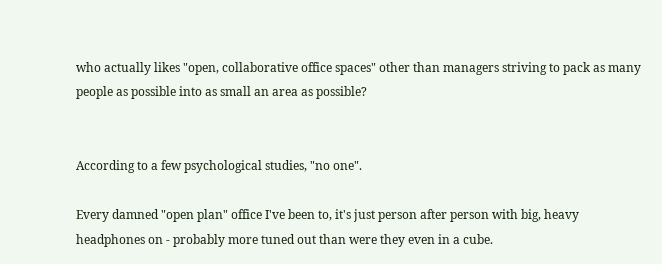who actually likes "open, collaborative office spaces" other than managers striving to pack as many people as possible into as small an area as possible?


According to a few psychological studies, "no one".

Every damned "open plan" office I've been to, it's just person after person with big, heavy headphones on - probably more tuned out than were they even in a cube.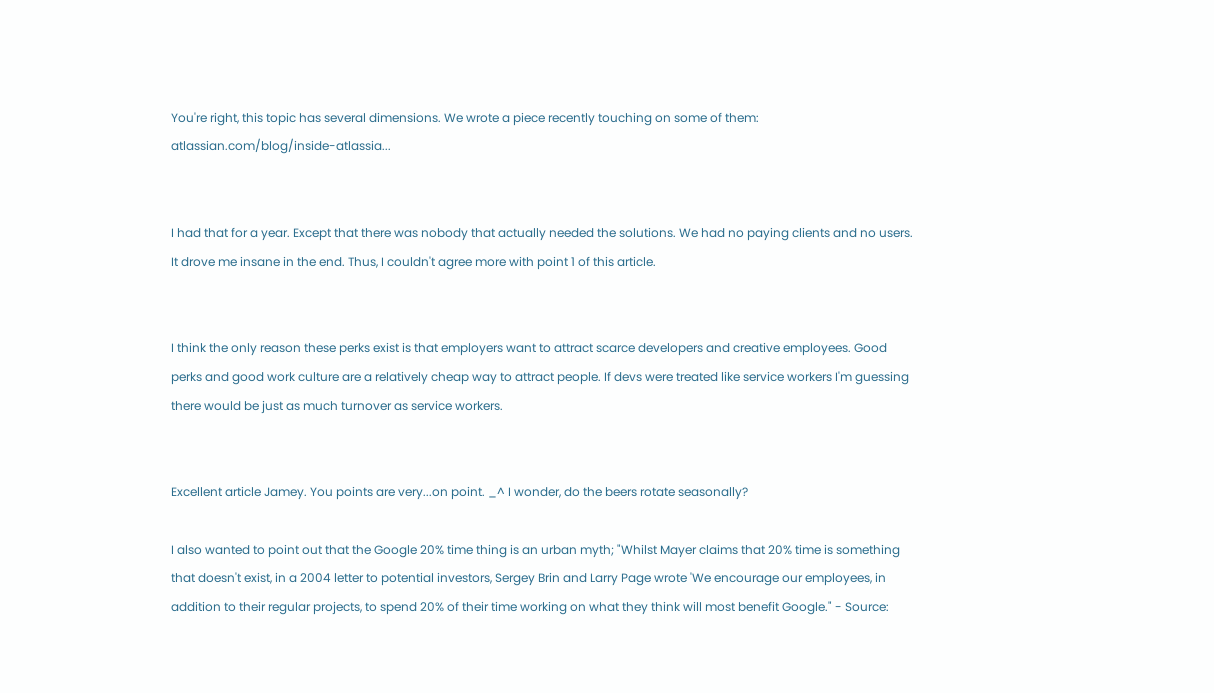You're right, this topic has several dimensions. We wrote a piece recently touching on some of them: atlassian.com/blog/inside-atlassia...


I had that for a year. Except that there was nobody that actually needed the solutions. We had no paying clients and no users. It drove me insane in the end. Thus, I couldn't agree more with point 1 of this article.


I think the only reason these perks exist is that employers want to attract scarce developers and creative employees. Good perks and good work culture are a relatively cheap way to attract people. If devs were treated like service workers I'm guessing there would be just as much turnover as service workers.


Excellent article Jamey. You points are very...on point. _^ I wonder, do the beers rotate seasonally?

I also wanted to point out that the Google 20% time thing is an urban myth; "Whilst Mayer claims that 20% time is something that doesn't exist, in a 2004 letter to potential investors, Sergey Brin and Larry Page wrote 'We encourage our employees, in addition to their regular projects, to spend 20% of their time working on what they think will most benefit Google." - Source: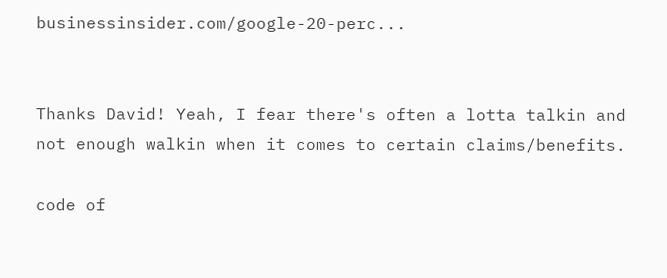businessinsider.com/google-20-perc...


Thanks David! Yeah, I fear there's often a lotta talkin and not enough walkin when it comes to certain claims/benefits.

code of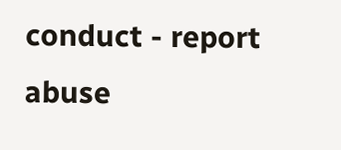conduct - report abuse